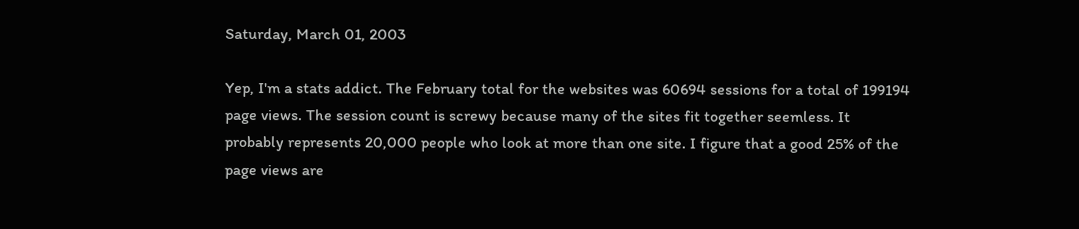Saturday, March 01, 2003

Yep, I'm a stats addict. The February total for the websites was 60694 sessions for a total of 199194 page views. The session count is screwy because many of the sites fit together seemless. It probably represents 20,000 people who look at more than one site. I figure that a good 25% of the page views are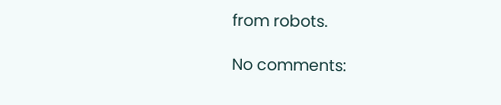from robots.

No comments: